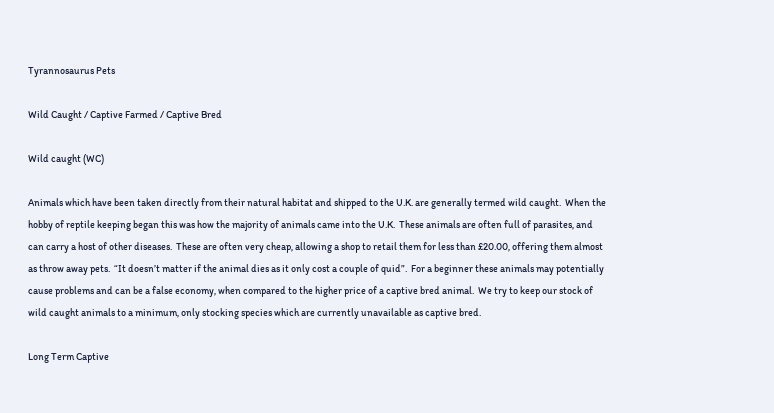Tyrannosaurus Pets

Wild Caught / Captive Farmed / Captive Bred

Wild caught (WC)

Animals which have been taken directly from their natural habitat and shipped to the U.K. are generally termed wild caught.  When the hobby of reptile keeping began this was how the majority of animals came into the U.K.  These animals are often full of parasites, and can carry a host of other diseases.  These are often very cheap, allowing a shop to retail them for less than £20.00, offering them almost as throw away pets.  “It doesn’t matter if the animal dies as it only cost a couple of quid”.  For a beginner these animals may potentially cause problems and can be a false economy, when compared to the higher price of a captive bred animal.  We try to keep our stock of wild caught animals to a minimum, only stocking species which are currently unavailable as captive bred.

Long Term Captive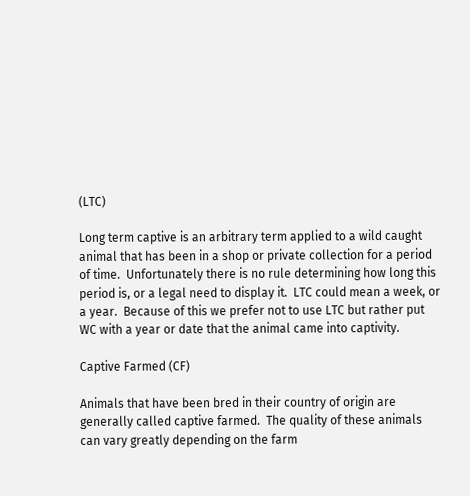(LTC)

Long term captive is an arbitrary term applied to a wild caught animal that has been in a shop or private collection for a period of time.  Unfortunately there is no rule determining how long this period is, or a legal need to display it.  LTC could mean a week, or a year.  Because of this we prefer not to use LTC but rather put WC with a year or date that the animal came into captivity.

Captive Farmed (CF)

Animals that have been bred in their country of origin are generally called captive farmed.  The quality of these animals can vary greatly depending on the farm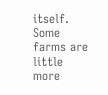itself.  Some farms are little more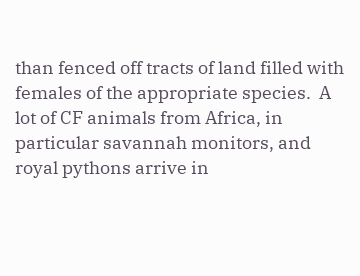than fenced off tracts of land filled with females of the appropriate species.  A lot of CF animals from Africa, in particular savannah monitors, and royal pythons arrive in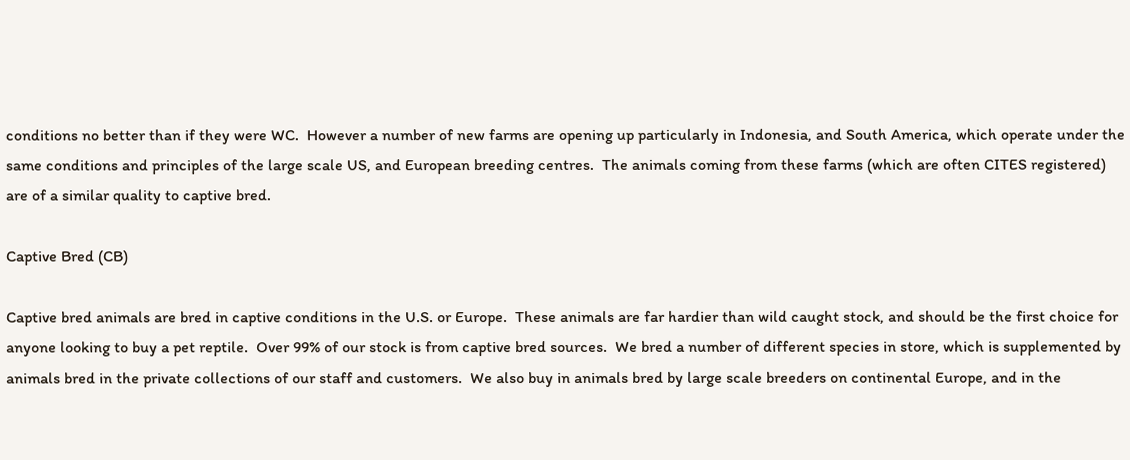conditions no better than if they were WC.  However a number of new farms are opening up particularly in Indonesia, and South America, which operate under the same conditions and principles of the large scale US, and European breeding centres.  The animals coming from these farms (which are often CITES registered) are of a similar quality to captive bred.

Captive Bred (CB)

Captive bred animals are bred in captive conditions in the U.S. or Europe.  These animals are far hardier than wild caught stock, and should be the first choice for anyone looking to buy a pet reptile.  Over 99% of our stock is from captive bred sources.  We bred a number of different species in store, which is supplemented by animals bred in the private collections of our staff and customers.  We also buy in animals bred by large scale breeders on continental Europe, and in the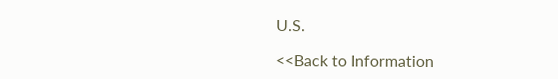U.S.

<<Back to Information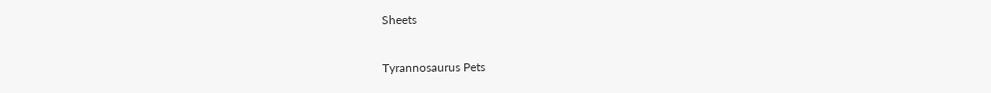Sheets

Tyrannosaurus Pets